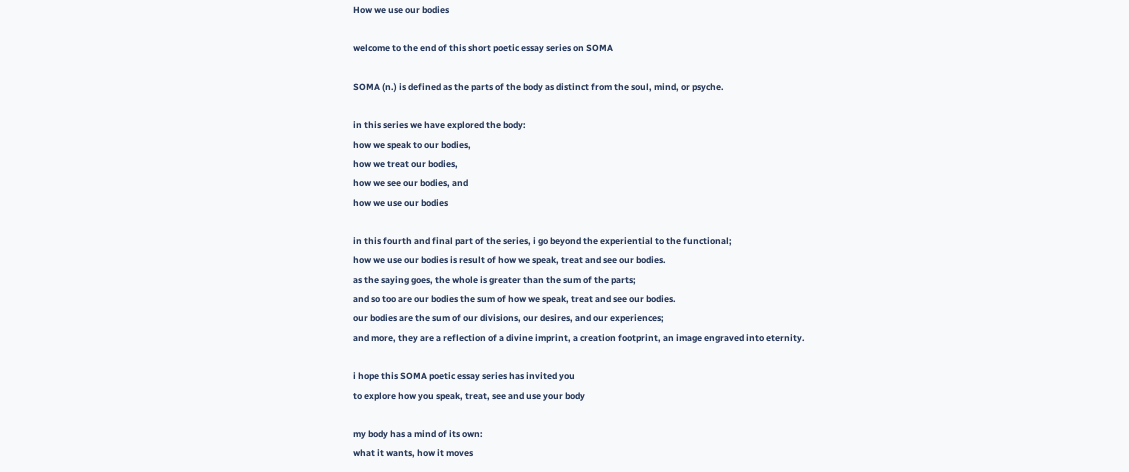How we use our bodies

welcome to the end of this short poetic essay series on SOMA

SOMA (n.) is defined as the parts of the body as distinct from the soul, mind, or psyche.

in this series we have explored the body:
how we speak to our bodies,
how we treat our bodies,
how we see our bodies, and
how we use our bodies

in this fourth and final part of the series, i go beyond the experiential to the functional;
how we use our bodies is result of how we speak, treat and see our bodies.
as the saying goes, the whole is greater than the sum of the parts;
and so too are our bodies the sum of how we speak, treat and see our bodies.
our bodies are the sum of our divisions, our desires, and our experiences;
and more, they are a reflection of a divine imprint, a creation footprint, an image engraved into eternity.

i hope this SOMA poetic essay series has invited you
to explore how you speak, treat, see and use your body

my body has a mind of its own:
what it wants, how it moves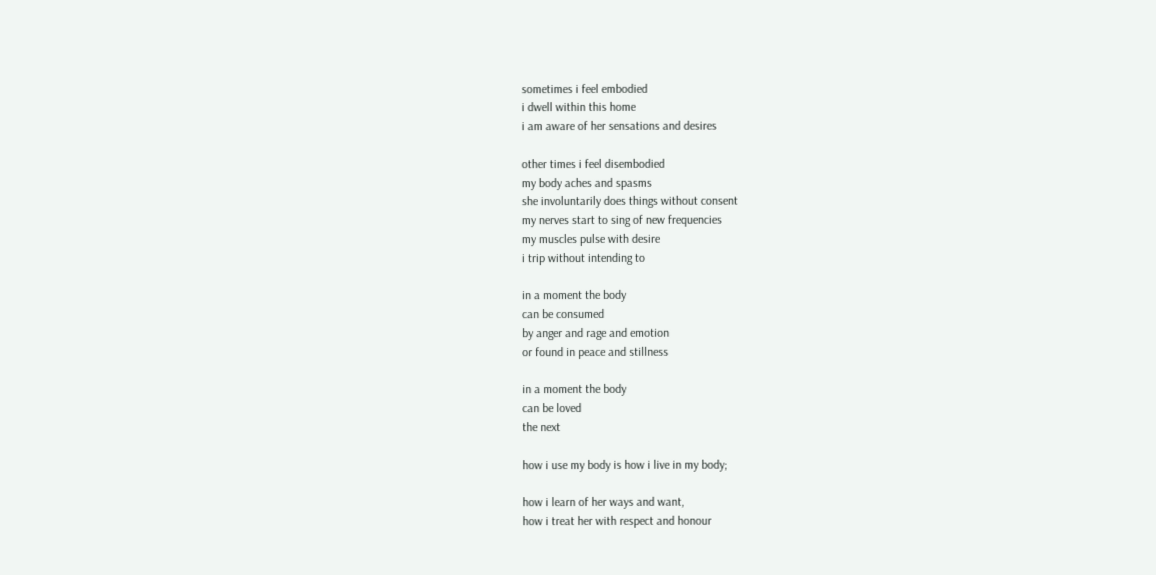sometimes i feel embodied
i dwell within this home
i am aware of her sensations and desires

other times i feel disembodied
my body aches and spasms
she involuntarily does things without consent
my nerves start to sing of new frequencies
my muscles pulse with desire
i trip without intending to

in a moment the body
can be consumed
by anger and rage and emotion
or found in peace and stillness

in a moment the body
can be loved
the next

how i use my body is how i live in my body;

how i learn of her ways and want,
how i treat her with respect and honour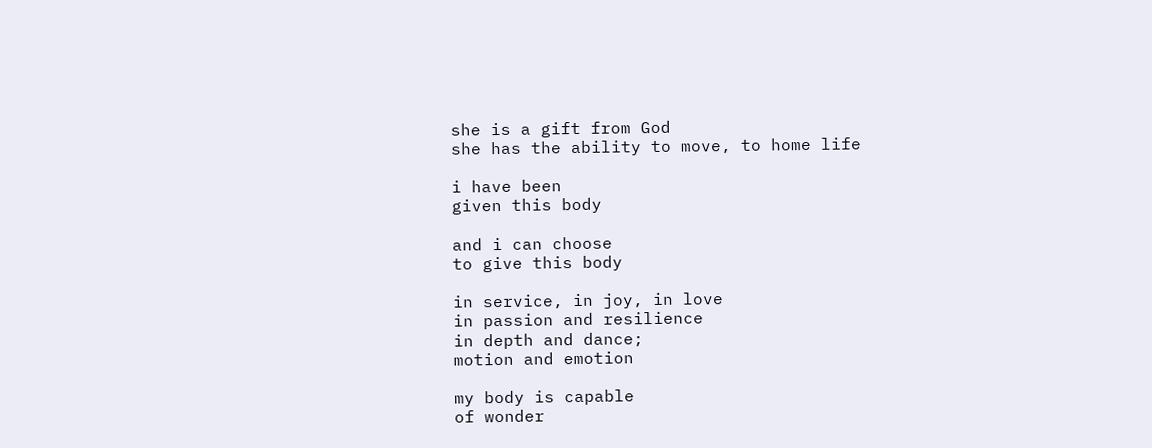she is a gift from God
she has the ability to move, to home life

i have been
given this body

and i can choose
to give this body

in service, in joy, in love
in passion and resilience
in depth and dance;
motion and emotion

my body is capable
of wonder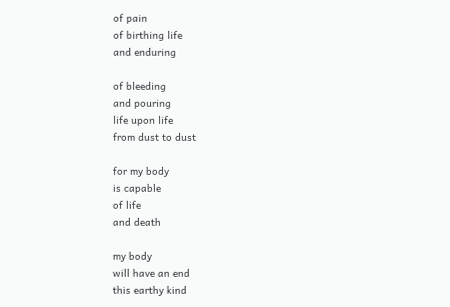of pain
of birthing life
and enduring

of bleeding
and pouring
life upon life
from dust to dust

for my body
is capable
of life
and death

my body
will have an end
this earthy kind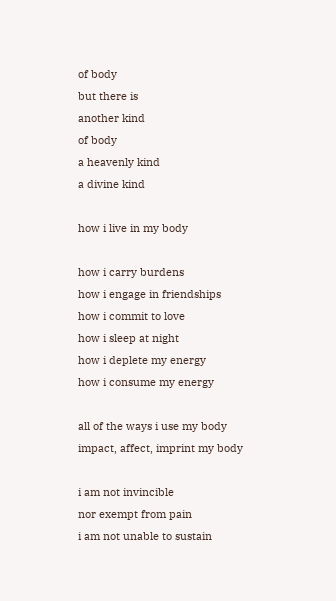of body
but there is
another kind
of body
a heavenly kind
a divine kind

how i live in my body

how i carry burdens
how i engage in friendships
how i commit to love
how i sleep at night
how i deplete my energy
how i consume my energy

all of the ways i use my body
impact, affect, imprint my body

i am not invincible
nor exempt from pain
i am not unable to sustain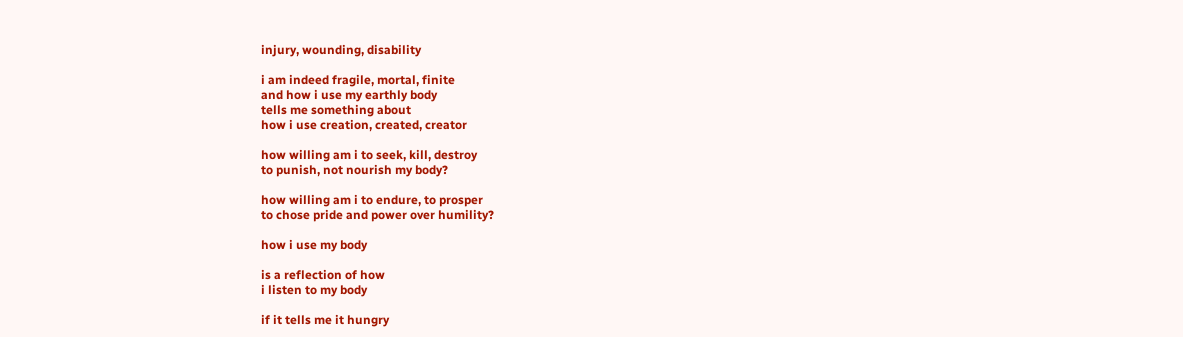injury, wounding, disability

i am indeed fragile, mortal, finite
and how i use my earthly body
tells me something about
how i use creation, created, creator

how willing am i to seek, kill, destroy
to punish, not nourish my body?

how willing am i to endure, to prosper
to chose pride and power over humility?

how i use my body

is a reflection of how
i listen to my body

if it tells me it hungry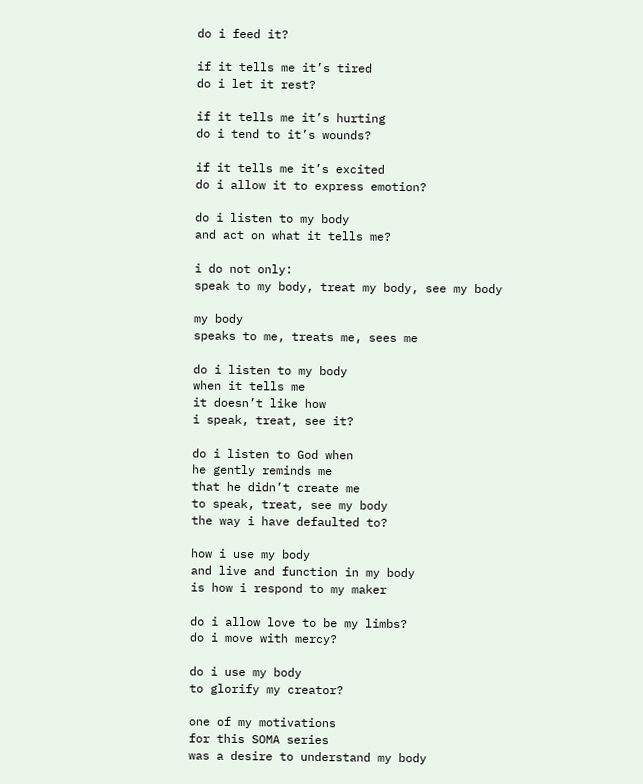do i feed it?

if it tells me it’s tired
do i let it rest?

if it tells me it’s hurting
do i tend to it’s wounds?

if it tells me it’s excited
do i allow it to express emotion?

do i listen to my body
and act on what it tells me?

i do not only:
speak to my body, treat my body, see my body

my body
speaks to me, treats me, sees me

do i listen to my body
when it tells me
it doesn’t like how
i speak, treat, see it?

do i listen to God when
he gently reminds me
that he didn’t create me
to speak, treat, see my body
the way i have defaulted to?

how i use my body
and live and function in my body
is how i respond to my maker

do i allow love to be my limbs?
do i move with mercy?

do i use my body
to glorify my creator?

one of my motivations
for this SOMA series
was a desire to understand my body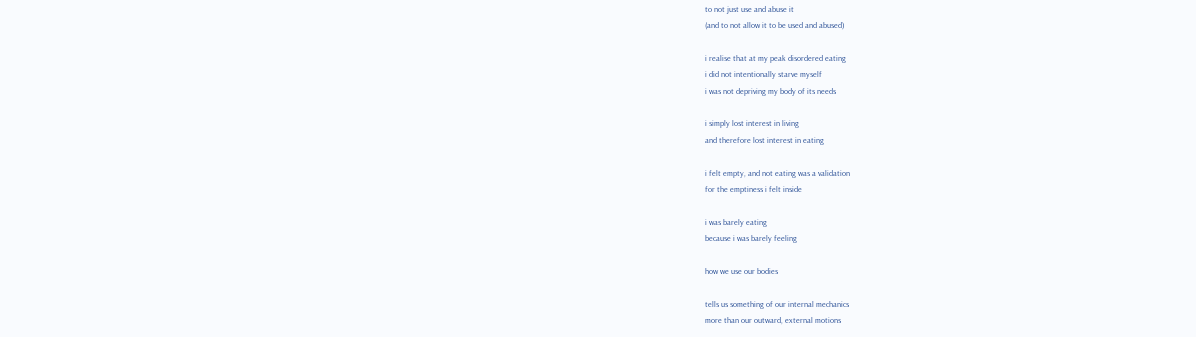to not just use and abuse it
(and to not allow it to be used and abused)

i realise that at my peak disordered eating
i did not intentionally starve myself
i was not depriving my body of its needs

i simply lost interest in living
and therefore lost interest in eating

i felt empty, and not eating was a validation
for the emptiness i felt inside

i was barely eating
because i was barely feeling

how we use our bodies

tells us something of our internal mechanics
more than our outward, external motions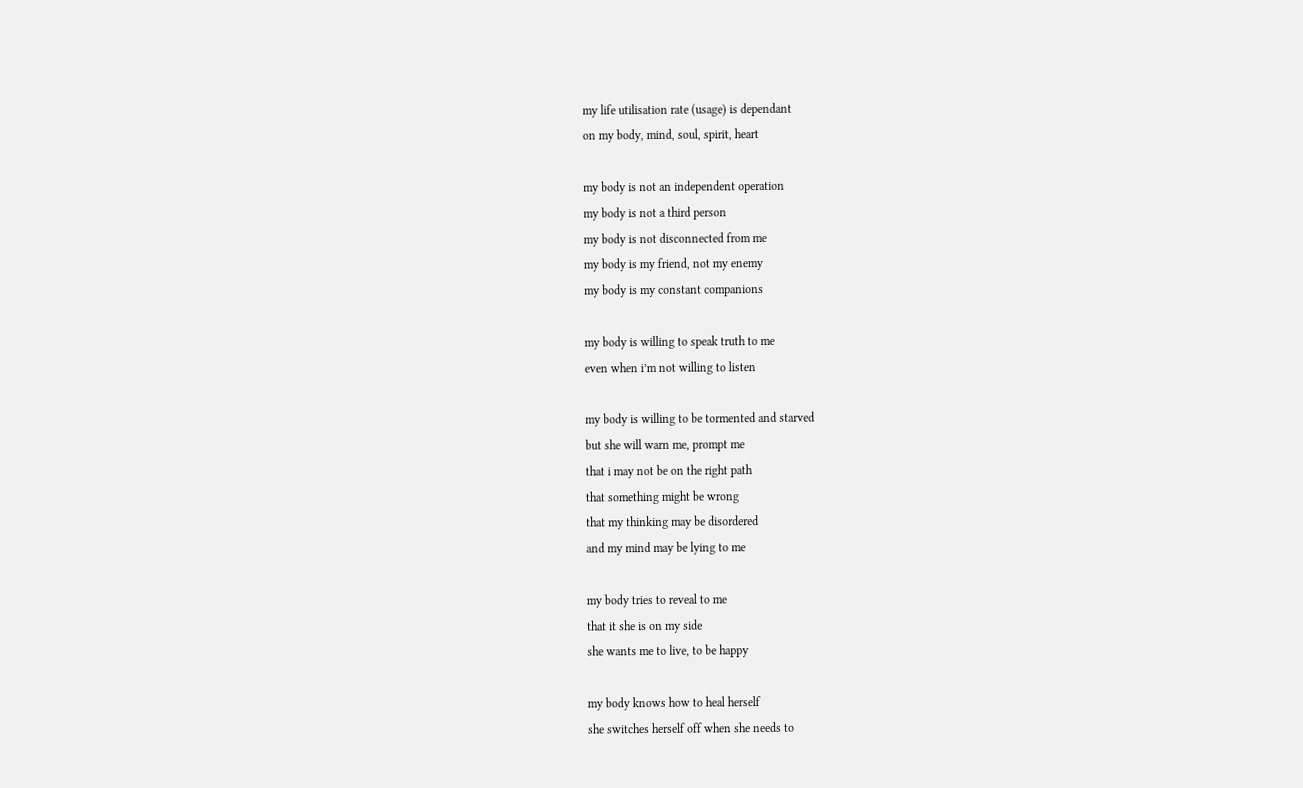my life utilisation rate (usage) is dependant
on my body, mind, soul, spirit, heart

my body is not an independent operation
my body is not a third person
my body is not disconnected from me
my body is my friend, not my enemy
my body is my constant companions

my body is willing to speak truth to me
even when i’m not willing to listen

my body is willing to be tormented and starved
but she will warn me, prompt me
that i may not be on the right path
that something might be wrong
that my thinking may be disordered
and my mind may be lying to me

my body tries to reveal to me
that it she is on my side
she wants me to live, to be happy

my body knows how to heal herself
she switches herself off when she needs to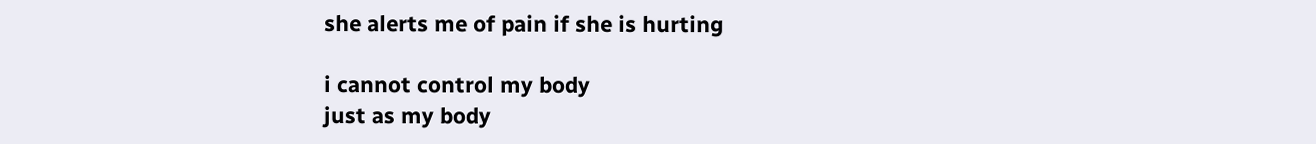she alerts me of pain if she is hurting

i cannot control my body
just as my body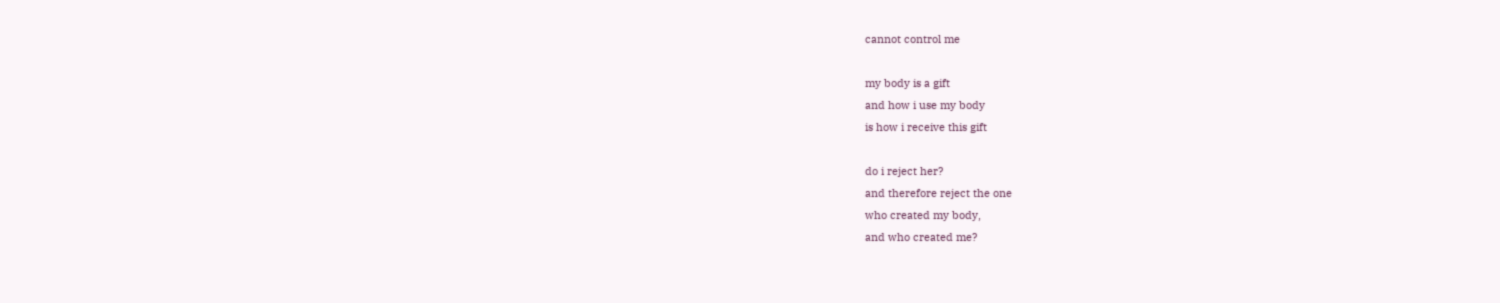cannot control me

my body is a gift
and how i use my body
is how i receive this gift

do i reject her?
and therefore reject the one
who created my body,
and who created me?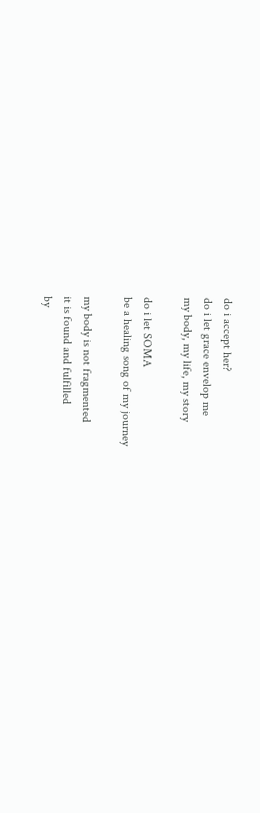do i accept her?
do i let grace envelop me
my body, my life, my story

do i let SOMA
be a healing song of my journey

my body is not fragmented
it is found and fulfilled
by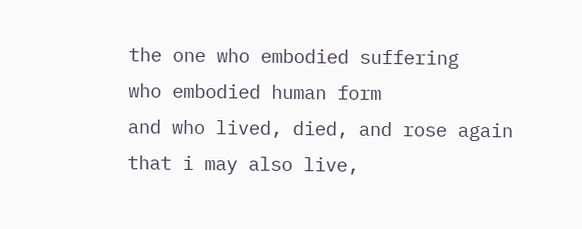the one who embodied suffering
who embodied human form
and who lived, died, and rose again
that i may also live,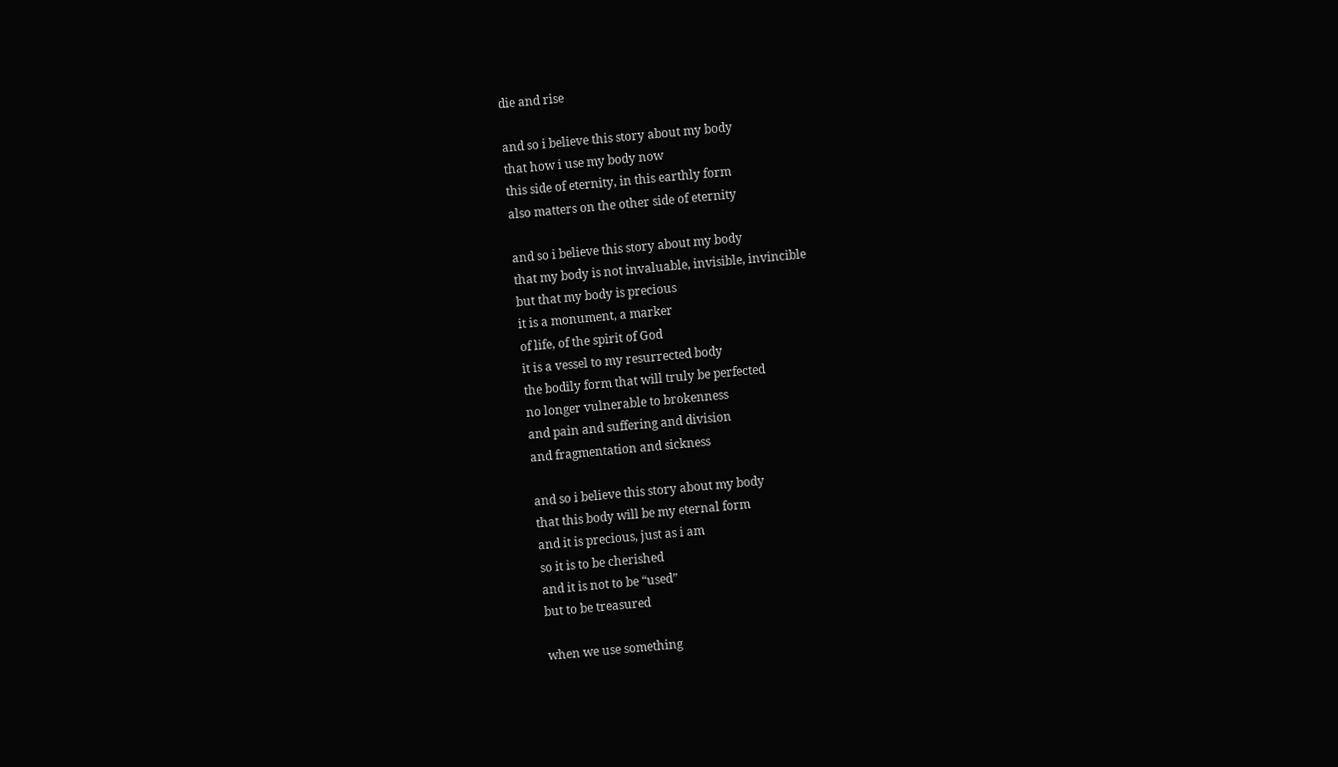die and rise

and so i believe this story about my body
that how i use my body now
this side of eternity, in this earthly form
also matters on the other side of eternity

and so i believe this story about my body
that my body is not invaluable, invisible, invincible
but that my body is precious
it is a monument, a marker
of life, of the spirit of God
it is a vessel to my resurrected body
the bodily form that will truly be perfected
no longer vulnerable to brokenness
and pain and suffering and division
and fragmentation and sickness

and so i believe this story about my body
that this body will be my eternal form
and it is precious, just as i am
so it is to be cherished
and it is not to be “used”
but to be treasured

when we use something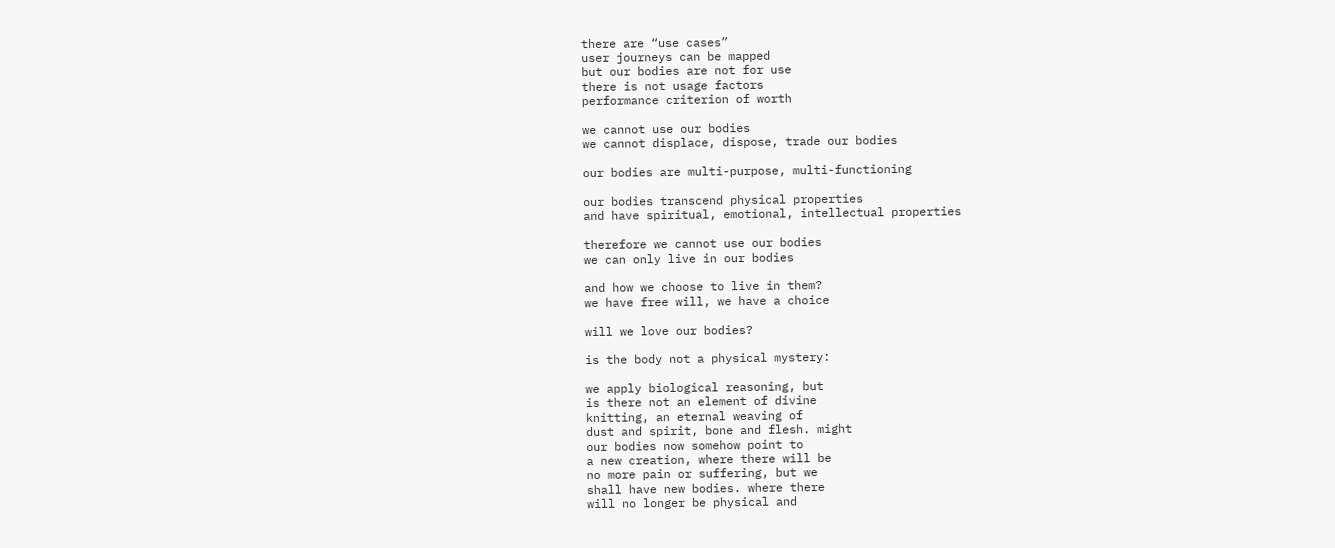there are “use cases”
user journeys can be mapped
but our bodies are not for use
there is not usage factors
performance criterion of worth

we cannot use our bodies
we cannot displace, dispose, trade our bodies

our bodies are multi-purpose, multi-functioning

our bodies transcend physical properties
and have spiritual, emotional, intellectual properties

therefore we cannot use our bodies
we can only live in our bodies

and how we choose to live in them?
we have free will, we have a choice

will we love our bodies?

is the body not a physical mystery:

we apply biological reasoning, but
is there not an element of divine
knitting, an eternal weaving of
dust and spirit, bone and flesh. might
our bodies now somehow point to
a new creation, where there will be
no more pain or suffering, but we
shall have new bodies. where there
will no longer be physical and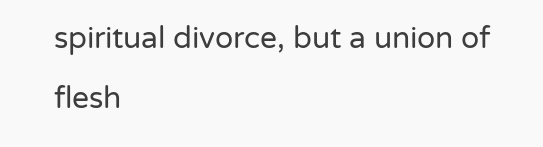spiritual divorce, but a union of flesh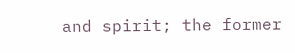and spirit; the former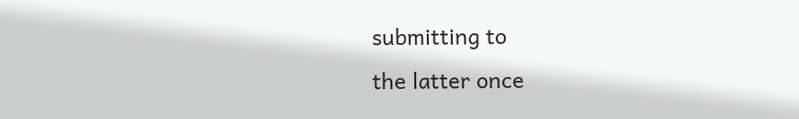submitting to
the latter once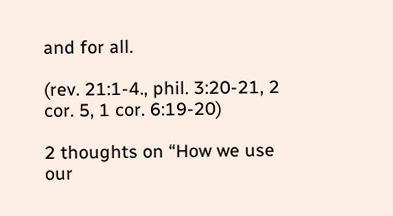and for all.

(rev. 21:1-4., phil. 3:20-21, 2 cor. 5, 1 cor. 6:19-20)

2 thoughts on “How we use our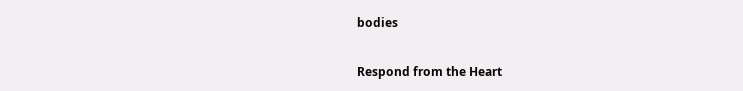bodies

Respond from the Heart